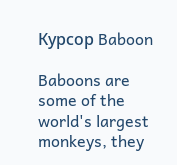Курсор Baboon

Baboons are some of the world's largest monkeys, they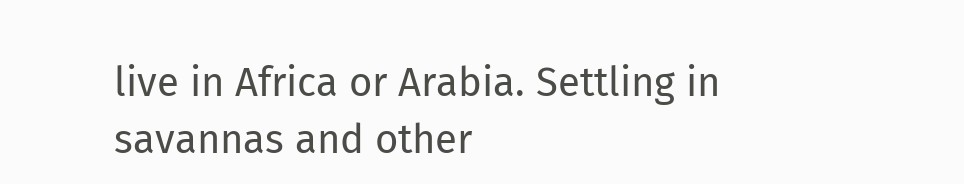live in Africa or Arabia. Settling in savannas and other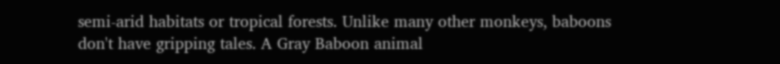semi-arid habitats or tropical forests. Unlike many other monkeys, baboons don't have gripping tales. A Gray Baboon animal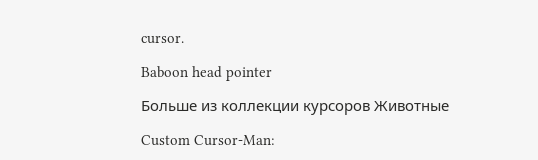cursor.

Baboon head pointer

Больше из коллекции курсоров Животные

Custom Cursor-Man: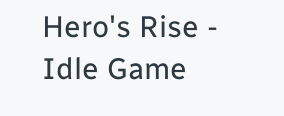Hero's Rise - Idle Game